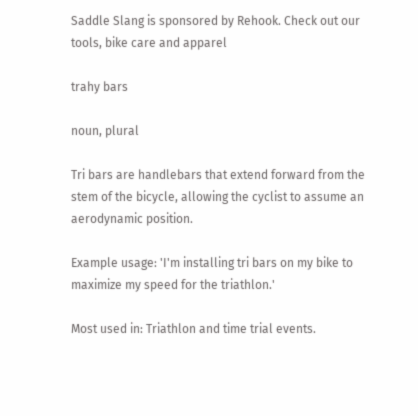Saddle Slang is sponsored by Rehook. Check out our tools, bike care and apparel

trahy bars

noun, plural

Tri bars are handlebars that extend forward from the stem of the bicycle, allowing the cyclist to assume an aerodynamic position.

Example usage: 'I'm installing tri bars on my bike to maximize my speed for the triathlon.'

Most used in: Triathlon and time trial events.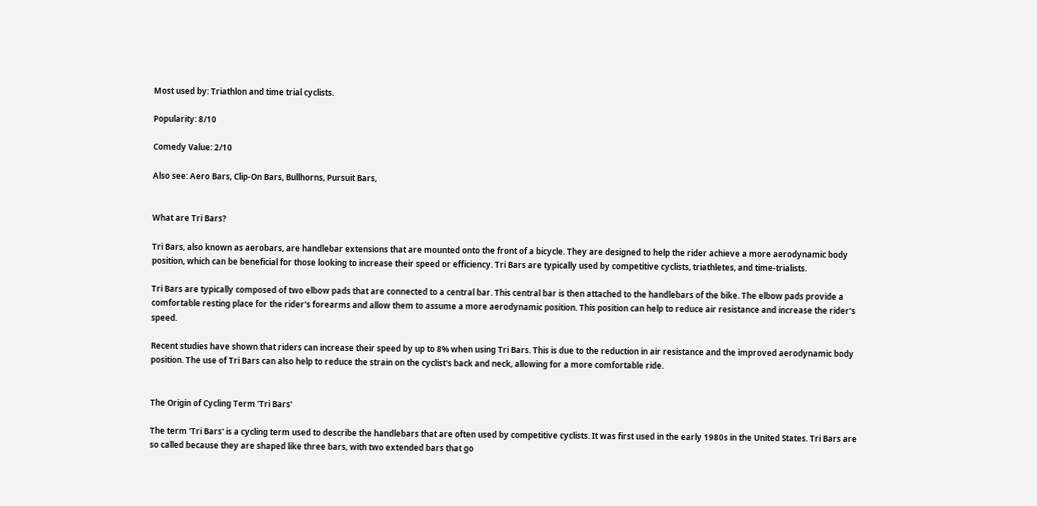Most used by: Triathlon and time trial cyclists.

Popularity: 8/10

Comedy Value: 2/10

Also see: Aero Bars, Clip-On Bars, Bullhorns, Pursuit Bars,


What are Tri Bars?

Tri Bars, also known as aerobars, are handlebar extensions that are mounted onto the front of a bicycle. They are designed to help the rider achieve a more aerodynamic body position, which can be beneficial for those looking to increase their speed or efficiency. Tri Bars are typically used by competitive cyclists, triathletes, and time-trialists.

Tri Bars are typically composed of two elbow pads that are connected to a central bar. This central bar is then attached to the handlebars of the bike. The elbow pads provide a comfortable resting place for the rider's forearms and allow them to assume a more aerodynamic position. This position can help to reduce air resistance and increase the rider's speed.

Recent studies have shown that riders can increase their speed by up to 8% when using Tri Bars. This is due to the reduction in air resistance and the improved aerodynamic body position. The use of Tri Bars can also help to reduce the strain on the cyclist's back and neck, allowing for a more comfortable ride.


The Origin of Cycling Term 'Tri Bars'

The term 'Tri Bars' is a cycling term used to describe the handlebars that are often used by competitive cyclists. It was first used in the early 1980s in the United States. Tri Bars are so called because they are shaped like three bars, with two extended bars that go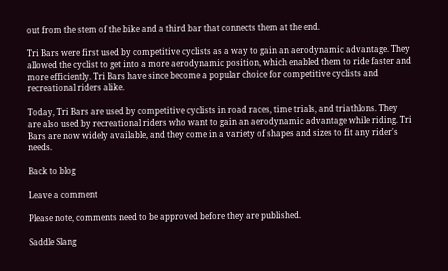out from the stem of the bike and a third bar that connects them at the end.

Tri Bars were first used by competitive cyclists as a way to gain an aerodynamic advantage. They allowed the cyclist to get into a more aerodynamic position, which enabled them to ride faster and more efficiently. Tri Bars have since become a popular choice for competitive cyclists and recreational riders alike.

Today, Tri Bars are used by competitive cyclists in road races, time trials, and triathlons. They are also used by recreational riders who want to gain an aerodynamic advantage while riding. Tri Bars are now widely available, and they come in a variety of shapes and sizes to fit any rider's needs.

Back to blog

Leave a comment

Please note, comments need to be approved before they are published.

Saddle Slang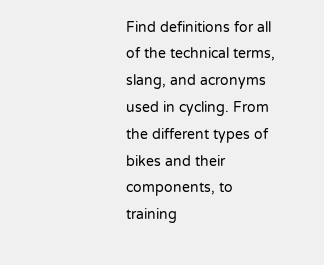Find definitions for all of the technical terms, slang, and acronyms used in cycling. From the different types of bikes and their components, to training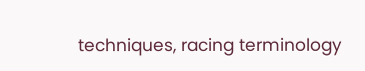techniques, racing terminology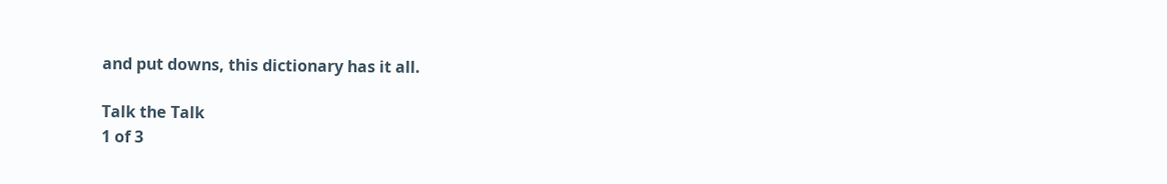and put downs, this dictionary has it all.

Talk the Talk
1 of 3